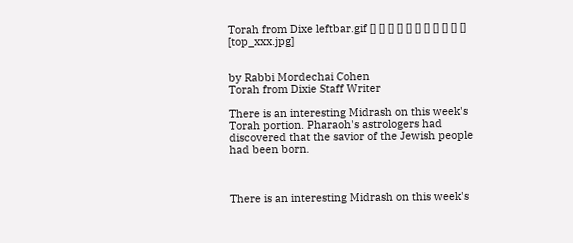Torah from Dixe leftbar.gif [] [] [] [] [] [] [] [] [] [] []    [top_xxx.jpg]


by Rabbi Mordechai Cohen
Torah from Dixie Staff Writer

There is an interesting Midrash on this week's Torah portion. Pharaoh's astrologers had discovered that the savior of the Jewish people had been born.



There is an interesting Midrash on this week's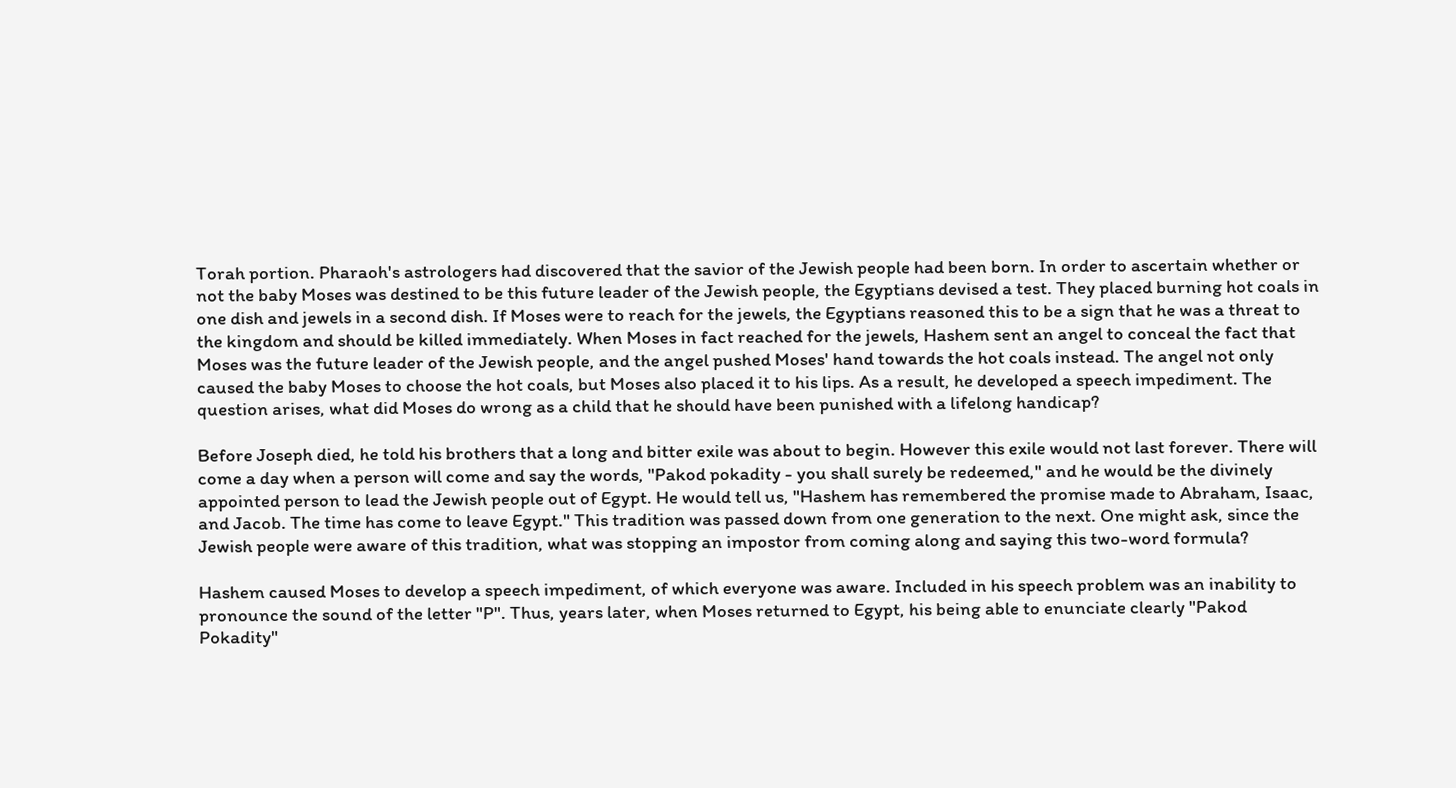Torah portion. Pharaoh's astrologers had discovered that the savior of the Jewish people had been born. In order to ascertain whether or not the baby Moses was destined to be this future leader of the Jewish people, the Egyptians devised a test. They placed burning hot coals in one dish and jewels in a second dish. If Moses were to reach for the jewels, the Egyptians reasoned this to be a sign that he was a threat to the kingdom and should be killed immediately. When Moses in fact reached for the jewels, Hashem sent an angel to conceal the fact that Moses was the future leader of the Jewish people, and the angel pushed Moses' hand towards the hot coals instead. The angel not only caused the baby Moses to choose the hot coals, but Moses also placed it to his lips. As a result, he developed a speech impediment. The question arises, what did Moses do wrong as a child that he should have been punished with a lifelong handicap?

Before Joseph died, he told his brothers that a long and bitter exile was about to begin. However this exile would not last forever. There will come a day when a person will come and say the words, "Pakod pokadity - you shall surely be redeemed," and he would be the divinely appointed person to lead the Jewish people out of Egypt. He would tell us, "Hashem has remembered the promise made to Abraham, Isaac, and Jacob. The time has come to leave Egypt." This tradition was passed down from one generation to the next. One might ask, since the Jewish people were aware of this tradition, what was stopping an impostor from coming along and saying this two-word formula?

Hashem caused Moses to develop a speech impediment, of which everyone was aware. Included in his speech problem was an inability to pronounce the sound of the letter "P". Thus, years later, when Moses returned to Egypt, his being able to enunciate clearly "Pakod Pokadity"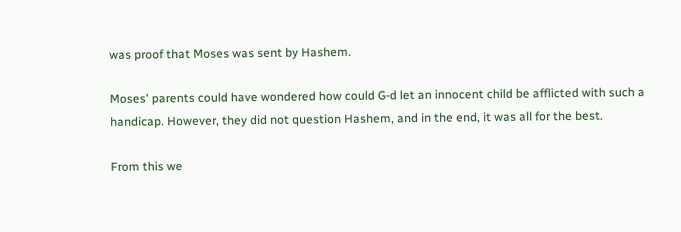was proof that Moses was sent by Hashem.

Moses' parents could have wondered how could G-d let an innocent child be afflicted with such a handicap. However, they did not question Hashem, and in the end, it was all for the best.

From this we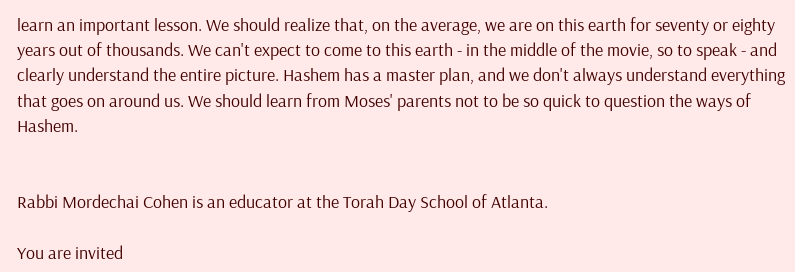learn an important lesson. We should realize that, on the average, we are on this earth for seventy or eighty years out of thousands. We can't expect to come to this earth - in the middle of the movie, so to speak - and clearly understand the entire picture. Hashem has a master plan, and we don't always understand everything that goes on around us. We should learn from Moses' parents not to be so quick to question the ways of Hashem.


Rabbi Mordechai Cohen is an educator at the Torah Day School of Atlanta.

You are invited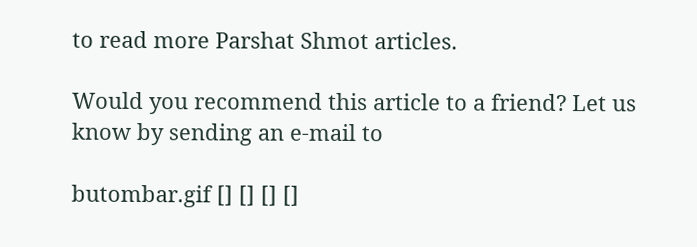to read more Parshat Shmot articles.

Would you recommend this article to a friend? Let us know by sending an e-mail to

butombar.gif [] [] [] []